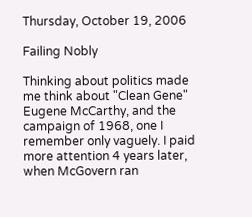Thursday, October 19, 2006

Failing Nobly

Thinking about politics made me think about "Clean Gene" Eugene McCarthy, and the campaign of 1968, one I remember only vaguely. I paid more attention 4 years later, when McGovern ran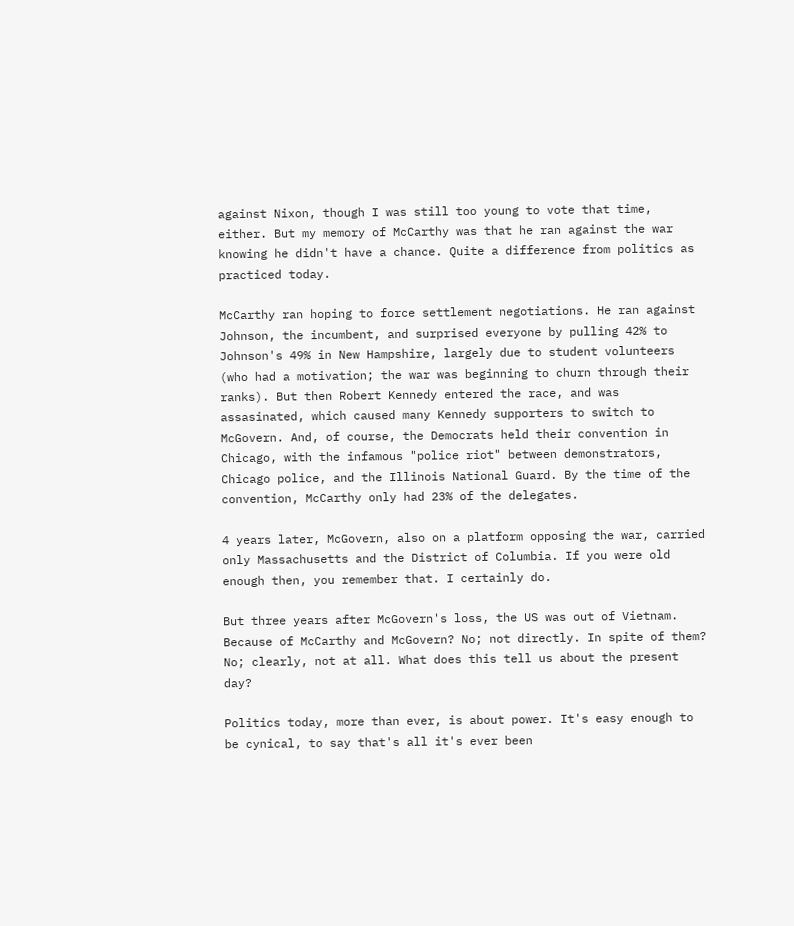against Nixon, though I was still too young to vote that time, either. But my memory of McCarthy was that he ran against the war knowing he didn't have a chance. Quite a difference from politics as practiced today.

McCarthy ran hoping to force settlement negotiations. He ran against Johnson, the incumbent, and surprised everyone by pulling 42% to Johnson's 49% in New Hampshire, largely due to student volunteers (who had a motivation; the war was beginning to churn through their ranks). But then Robert Kennedy entered the race, and was assasinated, which caused many Kennedy supporters to switch to McGovern. And, of course, the Democrats held their convention in Chicago, with the infamous "police riot" between demonstrators, Chicago police, and the Illinois National Guard. By the time of the convention, McCarthy only had 23% of the delegates.

4 years later, McGovern, also on a platform opposing the war, carried only Massachusetts and the District of Columbia. If you were old enough then, you remember that. I certainly do.

But three years after McGovern's loss, the US was out of Vietnam. Because of McCarthy and McGovern? No; not directly. In spite of them? No; clearly, not at all. What does this tell us about the present day?

Politics today, more than ever, is about power. It's easy enough to be cynical, to say that's all it's ever been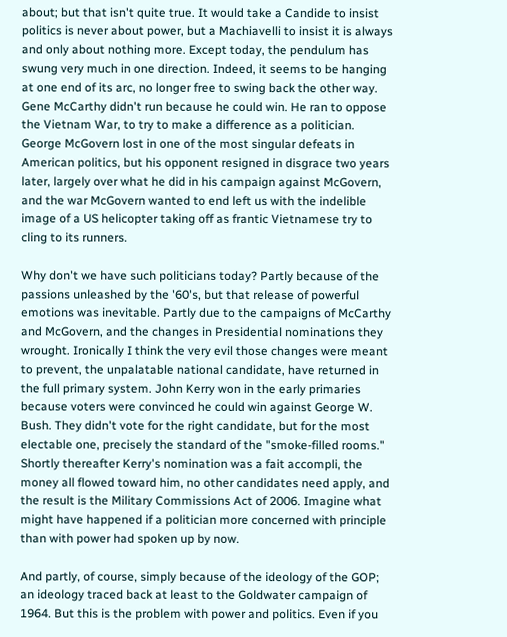about; but that isn't quite true. It would take a Candide to insist politics is never about power, but a Machiavelli to insist it is always and only about nothing more. Except today, the pendulum has swung very much in one direction. Indeed, it seems to be hanging at one end of its arc, no longer free to swing back the other way. Gene McCarthy didn't run because he could win. He ran to oppose the Vietnam War, to try to make a difference as a politician. George McGovern lost in one of the most singular defeats in American politics, but his opponent resigned in disgrace two years later, largely over what he did in his campaign against McGovern, and the war McGovern wanted to end left us with the indelible image of a US helicopter taking off as frantic Vietnamese try to cling to its runners.

Why don't we have such politicians today? Partly because of the passions unleashed by the '60's, but that release of powerful emotions was inevitable. Partly due to the campaigns of McCarthy and McGovern, and the changes in Presidential nominations they wrought. Ironically I think the very evil those changes were meant to prevent, the unpalatable national candidate, have returned in the full primary system. John Kerry won in the early primaries because voters were convinced he could win against George W. Bush. They didn't vote for the right candidate, but for the most electable one, precisely the standard of the "smoke-filled rooms." Shortly thereafter Kerry's nomination was a fait accompli, the money all flowed toward him, no other candidates need apply, and the result is the Military Commissions Act of 2006. Imagine what might have happened if a politician more concerned with principle than with power had spoken up by now.

And partly, of course, simply because of the ideology of the GOP; an ideology traced back at least to the Goldwater campaign of 1964. But this is the problem with power and politics. Even if you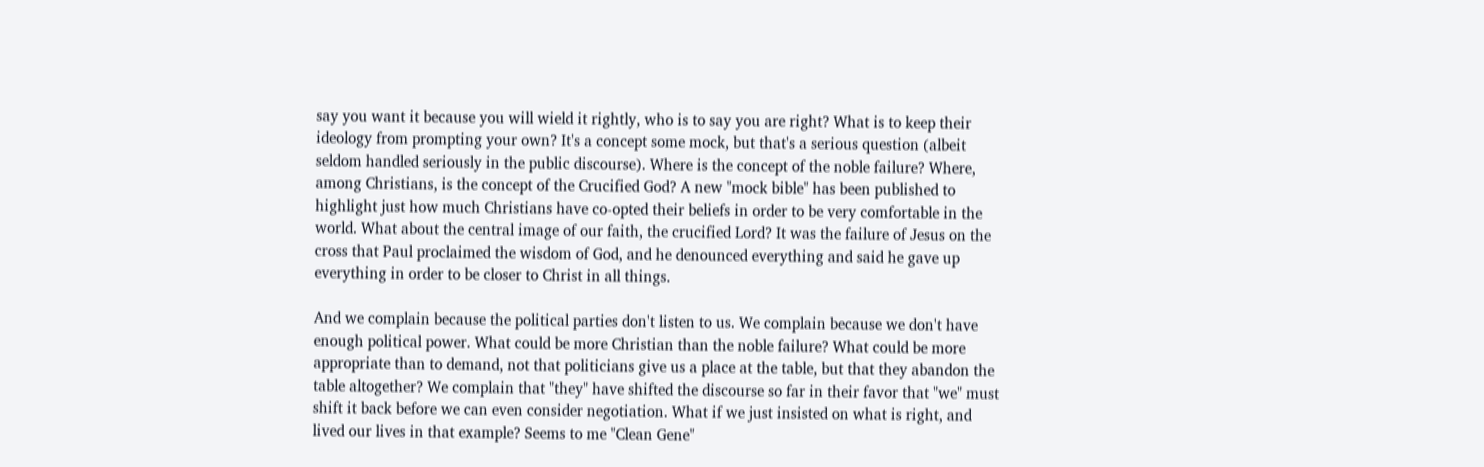say you want it because you will wield it rightly, who is to say you are right? What is to keep their ideology from prompting your own? It's a concept some mock, but that's a serious question (albeit seldom handled seriously in the public discourse). Where is the concept of the noble failure? Where, among Christians, is the concept of the Crucified God? A new "mock bible" has been published to highlight just how much Christians have co-opted their beliefs in order to be very comfortable in the world. What about the central image of our faith, the crucified Lord? It was the failure of Jesus on the cross that Paul proclaimed the wisdom of God, and he denounced everything and said he gave up everything in order to be closer to Christ in all things.

And we complain because the political parties don't listen to us. We complain because we don't have enough political power. What could be more Christian than the noble failure? What could be more appropriate than to demand, not that politicians give us a place at the table, but that they abandon the table altogether? We complain that "they" have shifted the discourse so far in their favor that "we" must shift it back before we can even consider negotiation. What if we just insisted on what is right, and lived our lives in that example? Seems to me "Clean Gene"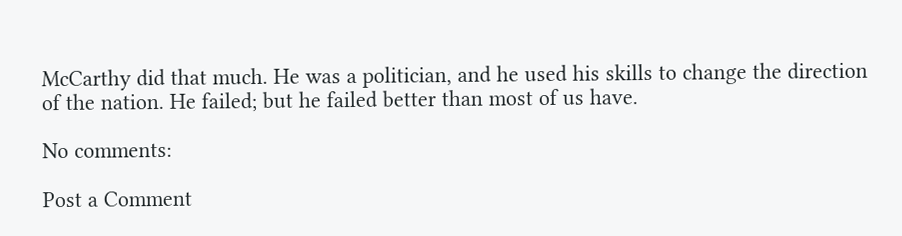McCarthy did that much. He was a politician, and he used his skills to change the direction of the nation. He failed; but he failed better than most of us have.

No comments:

Post a Comment